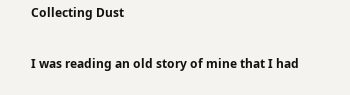Collecting Dust

I was reading an old story of mine that I had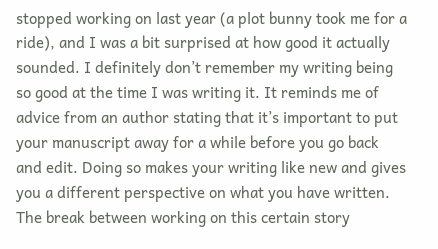stopped working on last year (a plot bunny took me for a ride), and I was a bit surprised at how good it actually sounded. I definitely don’t remember my writing being so good at the time I was writing it. It reminds me of advice from an author stating that it’s important to put your manuscript away for a while before you go back and edit. Doing so makes your writing like new and gives you a different perspective on what you have written. The break between working on this certain story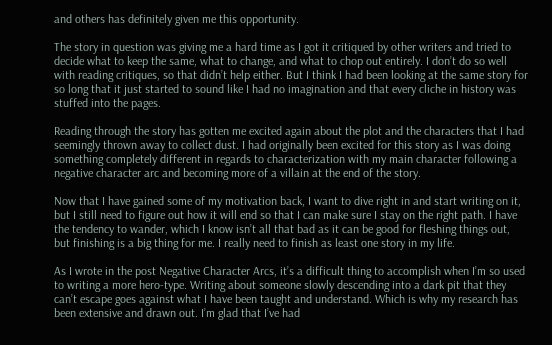and others has definitely given me this opportunity.

The story in question was giving me a hard time as I got it critiqued by other writers and tried to decide what to keep the same, what to change, and what to chop out entirely. I don’t do so well with reading critiques, so that didn’t help either. But I think I had been looking at the same story for so long that it just started to sound like I had no imagination and that every cliche in history was stuffed into the pages.

Reading through the story has gotten me excited again about the plot and the characters that I had seemingly thrown away to collect dust. I had originally been excited for this story as I was doing something completely different in regards to characterization with my main character following a negative character arc and becoming more of a villain at the end of the story.

Now that I have gained some of my motivation back, I want to dive right in and start writing on it, but I still need to figure out how it will end so that I can make sure I stay on the right path. I have the tendency to wander, which I know isn’t all that bad as it can be good for fleshing things out, but finishing is a big thing for me. I really need to finish as least one story in my life.

As I wrote in the post Negative Character Arcs, it’s a difficult thing to accomplish when I’m so used to writing a more hero-type. Writing about someone slowly descending into a dark pit that they can’t escape goes against what I have been taught and understand. Which is why my research has been extensive and drawn out. I’m glad that I’ve had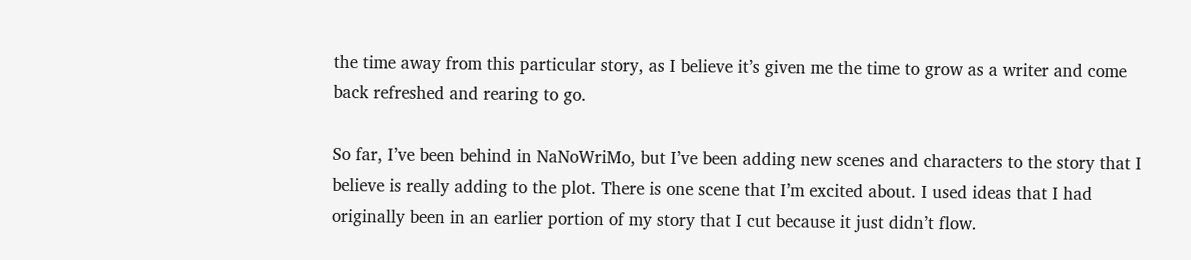the time away from this particular story, as I believe it’s given me the time to grow as a writer and come back refreshed and rearing to go.

So far, I’ve been behind in NaNoWriMo, but I’ve been adding new scenes and characters to the story that I believe is really adding to the plot. There is one scene that I’m excited about. I used ideas that I had originally been in an earlier portion of my story that I cut because it just didn’t flow.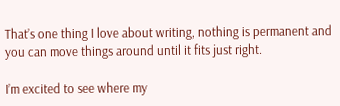That’s one thing I love about writing, nothing is permanent and you can move things around until it fits just right.

I’m excited to see where my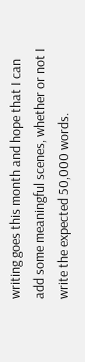writing goes this month and hope that I can add some meaningful scenes, whether or not I write the expected 50,000 words.